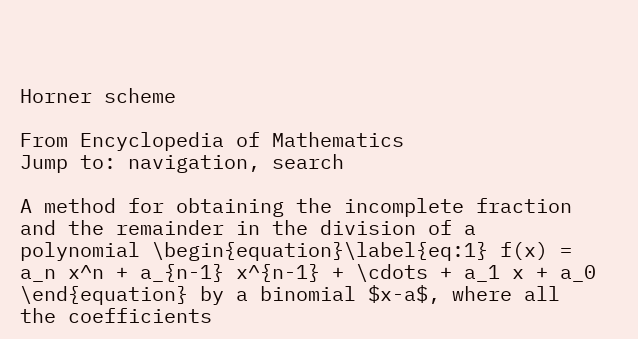Horner scheme

From Encyclopedia of Mathematics
Jump to: navigation, search

A method for obtaining the incomplete fraction and the remainder in the division of a polynomial \begin{equation}\label{eq:1} f(x) = a_n x^n + a_{n-1} x^{n-1} + \cdots + a_1 x + a_0 \end{equation} by a binomial $x-a$, where all the coefficients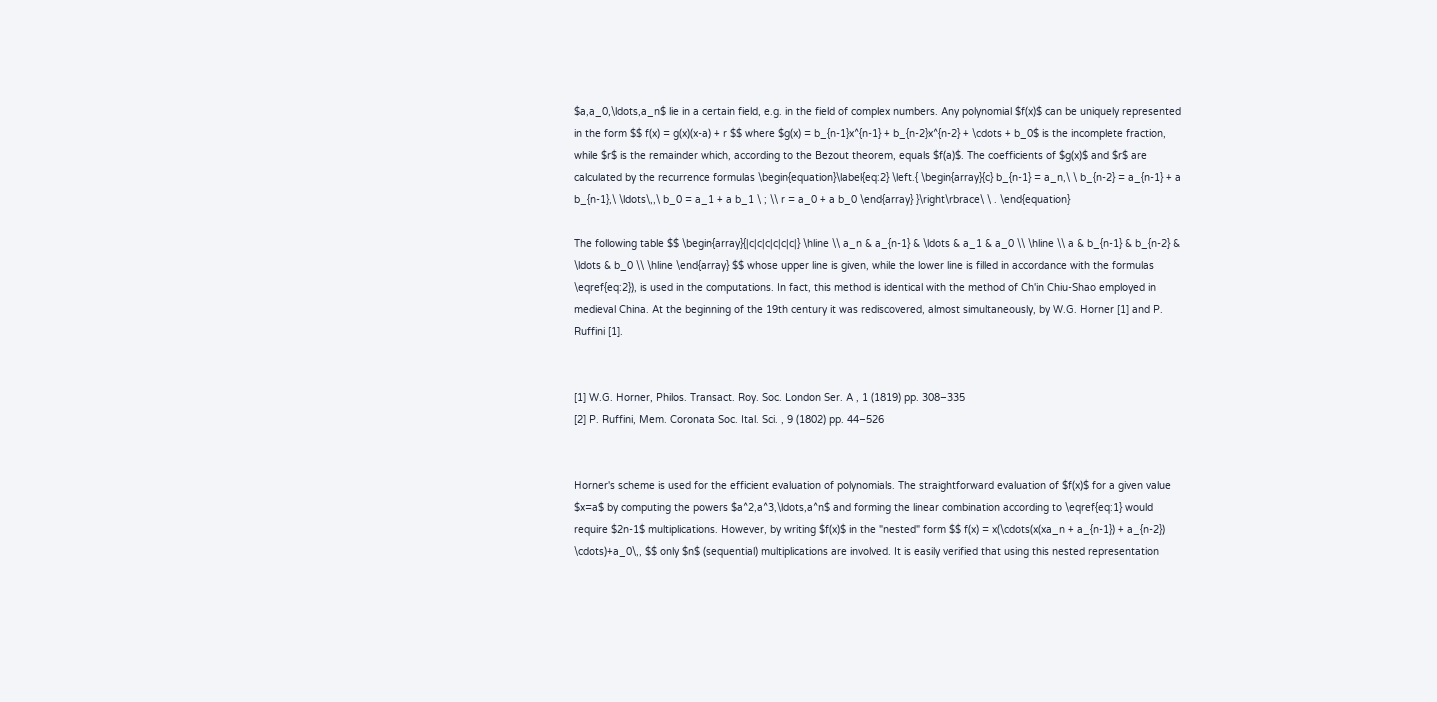$a,a_0,\ldots,a_n$ lie in a certain field, e.g. in the field of complex numbers. Any polynomial $f(x)$ can be uniquely represented in the form $$ f(x) = g(x)(x-a) + r $$ where $g(x) = b_{n-1}x^{n-1} + b_{n-2}x^{n-2} + \cdots + b_0$ is the incomplete fraction, while $r$ is the remainder which, according to the Bezout theorem, equals $f(a)$. The coefficients of $g(x)$ and $r$ are calculated by the recurrence formulas \begin{equation}\label{eq:2} \left.{ \begin{array}{c} b_{n-1} = a_n,\ \ b_{n-2} = a_{n-1} + a b_{n-1},\ \ldots\,,\ b_0 = a_1 + a b_1 \ ; \\ r = a_0 + a b_0 \end{array} }\right\rbrace\ \ . \end{equation}

The following table $$ \begin{array}{|c|c|c|c|c|c|} \hline \\ a_n & a_{n-1} & \ldots & a_1 & a_0 \\ \hline \\ a & b_{n-1} & b_{n-2} & \ldots & b_0 \\ \hline \end{array} $$ whose upper line is given, while the lower line is filled in accordance with the formulas \eqref{eq:2}), is used in the computations. In fact, this method is identical with the method of Ch'in Chiu-Shao employed in medieval China. At the beginning of the 19th century it was rediscovered, almost simultaneously, by W.G. Horner [1] and P. Ruffini [1].


[1] W.G. Horner, Philos. Transact. Roy. Soc. London Ser. A , 1 (1819) pp. 308–335
[2] P. Ruffini, Mem. Coronata Soc. Ital. Sci. , 9 (1802) pp. 44–526


Horner's scheme is used for the efficient evaluation of polynomials. The straightforward evaluation of $f(x)$ for a given value $x=a$ by computing the powers $a^2,a^3,\ldots,a^n$ and forming the linear combination according to \eqref{eq:1} would require $2n-1$ multiplications. However, by writing $f(x)$ in the "nested" form $$ f(x) = x(\cdots(x(xa_n + a_{n-1}) + a_{n-2}) \cdots)+a_0\,, $$ only $n$ (sequential) multiplications are involved. It is easily verified that using this nested representation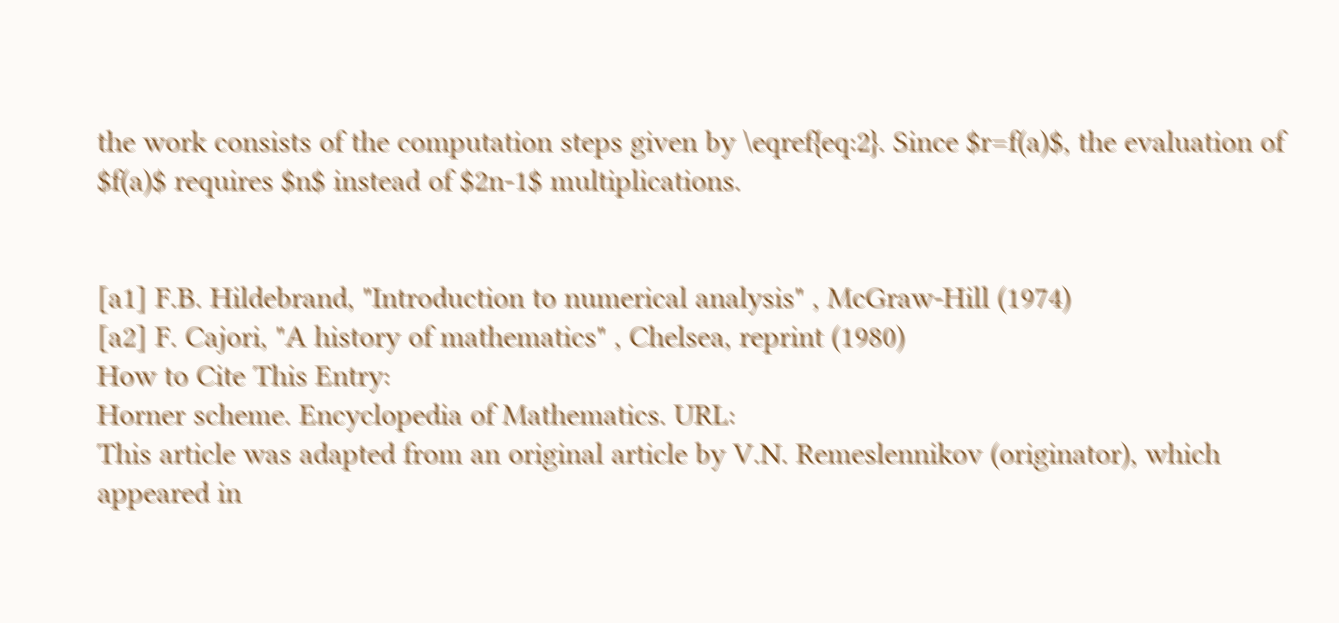the work consists of the computation steps given by \eqref{eq:2}. Since $r=f(a)$, the evaluation of $f(a)$ requires $n$ instead of $2n-1$ multiplications.


[a1] F.B. Hildebrand, "Introduction to numerical analysis" , McGraw-Hill (1974)
[a2] F. Cajori, "A history of mathematics" , Chelsea, reprint (1980)
How to Cite This Entry:
Horner scheme. Encyclopedia of Mathematics. URL:
This article was adapted from an original article by V.N. Remeslennikov (originator), which appeared in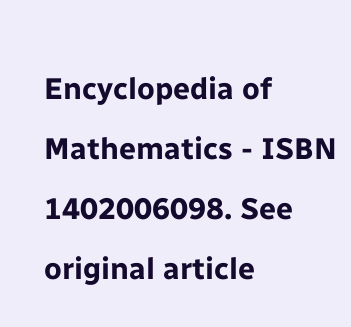Encyclopedia of Mathematics - ISBN 1402006098. See original article